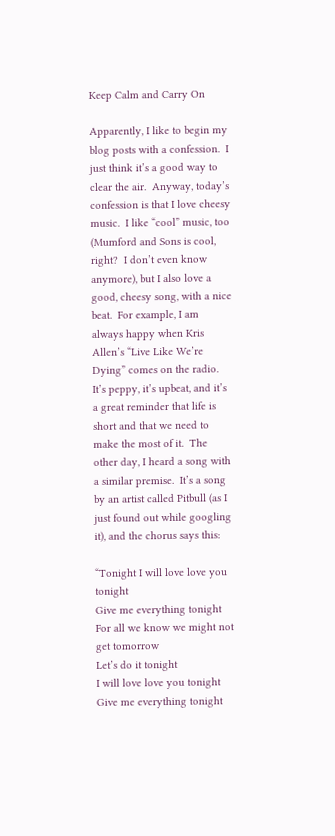Keep Calm and Carry On

Apparently, I like to begin my blog posts with a confession.  I just think it’s a good way to clear the air.  Anyway, today’s confession is that I love cheesy music.  I like “cool” music, too (Mumford and Sons is cool, right?  I don’t even know anymore), but I also love a good, cheesy song, with a nice beat.  For example, I am always happy when Kris Allen’s “Live Like We’re Dying” comes on the radio.  It’s peppy, it’s upbeat, and it’s a great reminder that life is short and that we need to make the most of it.  The other day, I heard a song with a similar premise.  It’s a song by an artist called Pitbull (as I just found out while googling it), and the chorus says this:

“Tonight I will love love you tonight
Give me everything tonight
For all we know we might not get tomorrow
Let’s do it tonight
I will love love you tonight
Give me everything tonight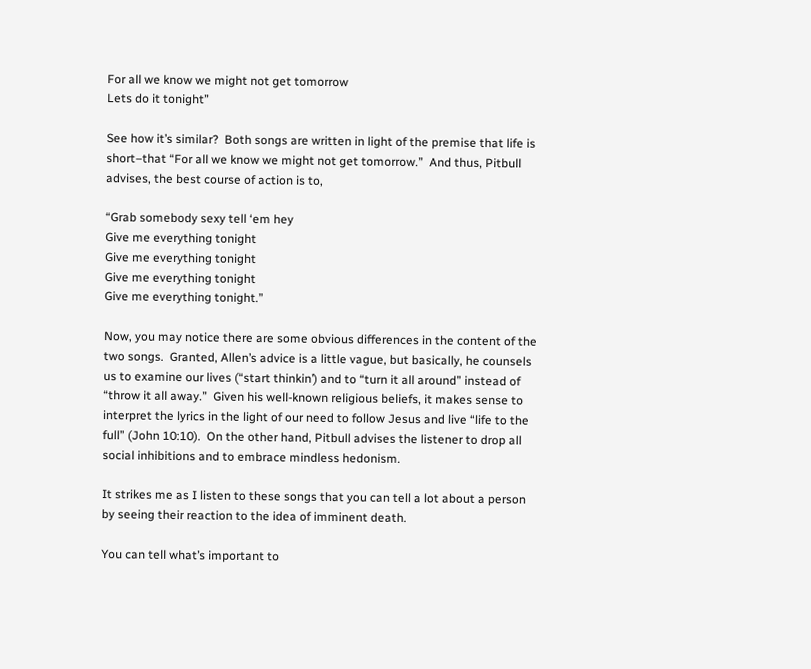For all we know we might not get tomorrow
Lets do it tonight”

See how it’s similar?  Both songs are written in light of the premise that life is short–that “For all we know we might not get tomorrow.”  And thus, Pitbull advises, the best course of action is to,

“Grab somebody sexy tell ‘em hey
Give me everything tonight
Give me everything tonight
Give me everything tonight
Give me everything tonight.”

Now, you may notice there are some obvious differences in the content of the two songs.  Granted, Allen’s advice is a little vague, but basically, he counsels us to examine our lives (“start thinkin’) and to “turn it all around” instead of “throw it all away.”  Given his well-known religious beliefs, it makes sense to interpret the lyrics in the light of our need to follow Jesus and live “life to the full” (John 10:10).  On the other hand, Pitbull advises the listener to drop all social inhibitions and to embrace mindless hedonism.

It strikes me as I listen to these songs that you can tell a lot about a person by seeing their reaction to the idea of imminent death.

You can tell what’s important to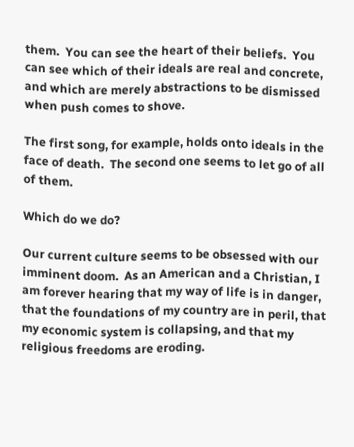them.  You can see the heart of their beliefs.  You can see which of their ideals are real and concrete, and which are merely abstractions to be dismissed when push comes to shove.

The first song, for example, holds onto ideals in the face of death.  The second one seems to let go of all of them.

Which do we do?

Our current culture seems to be obsessed with our imminent doom.  As an American and a Christian, I am forever hearing that my way of life is in danger, that the foundations of my country are in peril, that my economic system is collapsing, and that my religious freedoms are eroding.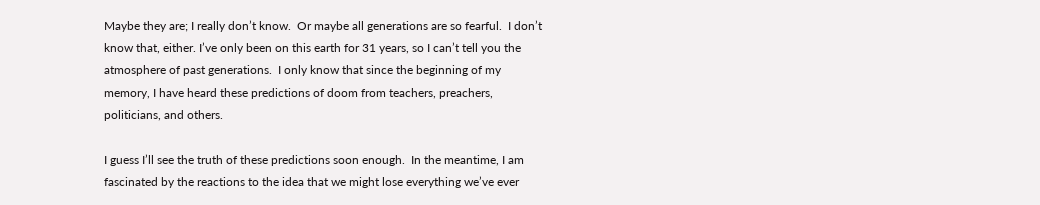Maybe they are; I really don’t know.  Or maybe all generations are so fearful.  I don’t know that, either. I’ve only been on this earth for 31 years, so I can’t tell you the atmosphere of past generations.  I only know that since the beginning of my memory, I have heard these predictions of doom from teachers, preachers, politicians, and others.

I guess I’ll see the truth of these predictions soon enough.  In the meantime, I am fascinated by the reactions to the idea that we might lose everything we’ve ever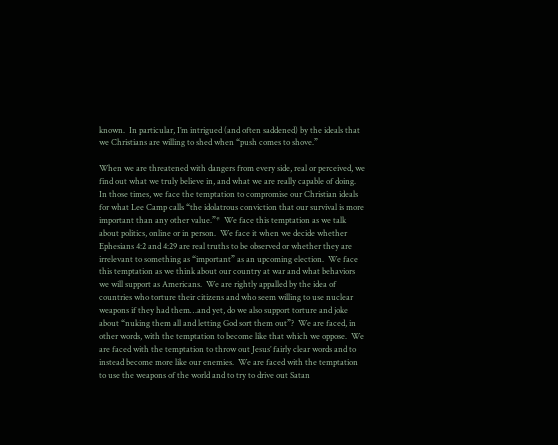known.  In particular, I’m intrigued (and often saddened) by the ideals that we Christians are willing to shed when “push comes to shove.”

When we are threatened with dangers from every side, real or perceived, we find out what we truly believe in, and what we are really capable of doing.  In those times, we face the temptation to compromise our Christian ideals for what Lee Camp calls “the idolatrous conviction that our survival is more important than any other value.”*  We face this temptation as we talk about politics, online or in person.  We face it when we decide whether Ephesians 4:2 and 4:29 are real truths to be observed or whether they are irrelevant to something as “important” as an upcoming election.  We face this temptation as we think about our country at war and what behaviors we will support as Americans.  We are rightly appalled by the idea of countries who torture their citizens and who seem willing to use nuclear weapons if they had them…and yet, do we also support torture and joke about “nuking them all and letting God sort them out”?  We are faced, in other words, with the temptation to become like that which we oppose.  We are faced with the temptation to throw out Jesus’ fairly clear words and to instead become more like our enemies.  We are faced with the temptation to use the weapons of the world and to try to drive out Satan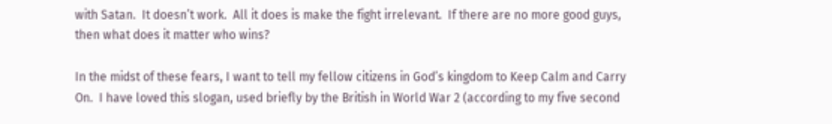with Satan.  It doesn’t work.  All it does is make the fight irrelevant.  If there are no more good guys, then what does it matter who wins?

In the midst of these fears, I want to tell my fellow citizens in God’s kingdom to Keep Calm and Carry On.  I have loved this slogan, used briefly by the British in World War 2 (according to my five second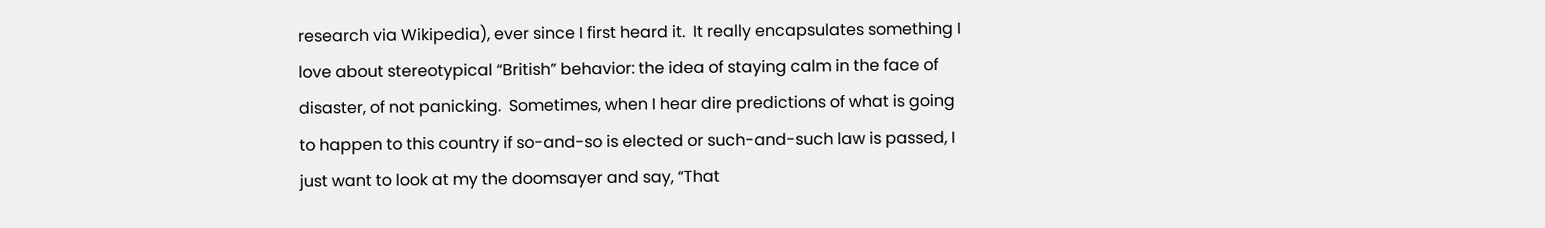research via Wikipedia), ever since I first heard it.  It really encapsulates something I love about stereotypical “British” behavior: the idea of staying calm in the face of disaster, of not panicking.  Sometimes, when I hear dire predictions of what is going to happen to this country if so-and-so is elected or such-and-such law is passed, I just want to look at my the doomsayer and say, “That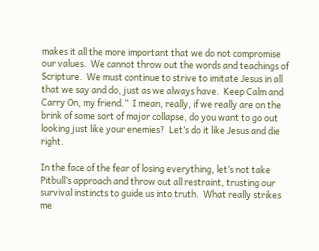makes it all the more important that we do not compromise our values.  We cannot throw out the words and teachings of Scripture.  We must continue to strive to imitate Jesus in all that we say and do, just as we always have.  Keep Calm and Carry On, my friend.”  I mean, really, if we really are on the brink of some sort of major collapse, do you want to go out looking just like your enemies?  Let’s do it like Jesus and die right.

In the face of the fear of losing everything, let’s not take Pitbull’s approach and throw out all restraint, trusting our survival instincts to guide us into truth.  What really strikes me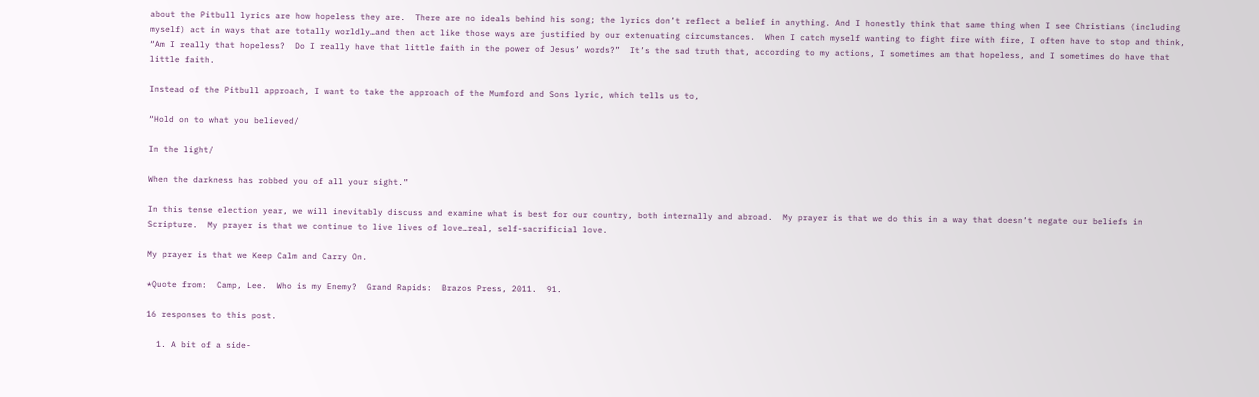about the Pitbull lyrics are how hopeless they are.  There are no ideals behind his song; the lyrics don’t reflect a belief in anything. And I honestly think that same thing when I see Christians (including myself) act in ways that are totally worldly…and then act like those ways are justified by our extenuating circumstances.  When I catch myself wanting to fight fire with fire, I often have to stop and think, “Am I really that hopeless?  Do I really have that little faith in the power of Jesus’ words?”  It’s the sad truth that, according to my actions, I sometimes am that hopeless, and I sometimes do have that little faith.

Instead of the Pitbull approach, I want to take the approach of the Mumford and Sons lyric, which tells us to,

“Hold on to what you believed/

In the light/

When the darkness has robbed you of all your sight.”

In this tense election year, we will inevitably discuss and examine what is best for our country, both internally and abroad.  My prayer is that we do this in a way that doesn’t negate our beliefs in Scripture.  My prayer is that we continue to live lives of love…real, self-sacrificial love.

My prayer is that we Keep Calm and Carry On.

*Quote from:  Camp, Lee.  Who is my Enemy?  Grand Rapids:  Brazos Press, 2011.  91.

16 responses to this post.

  1. A bit of a side-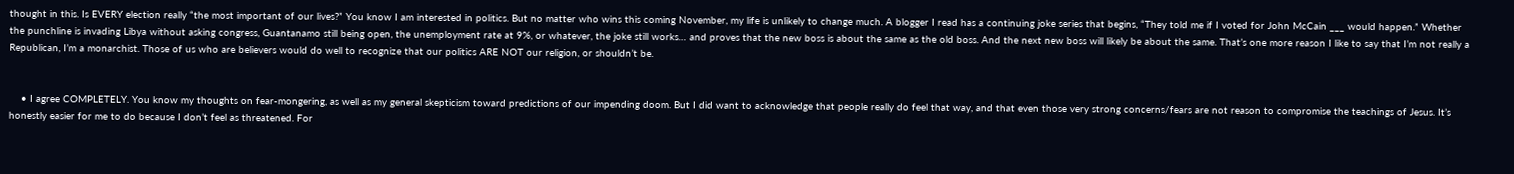thought in this. Is EVERY election really “the most important of our lives?” You know I am interested in politics. But no matter who wins this coming November, my life is unlikely to change much. A blogger I read has a continuing joke series that begins, “They told me if I voted for John McCain ___ would happen.” Whether the punchline is invading Libya without asking congress, Guantanamo still being open, the unemployment rate at 9%, or whatever, the joke still works… and proves that the new boss is about the same as the old boss. And the next new boss will likely be about the same. That’s one more reason I like to say that I’m not really a Republican, I’m a monarchist. Those of us who are believers would do well to recognize that our politics ARE NOT our religion, or shouldn’t be.


    • I agree COMPLETELY. You know my thoughts on fear-mongering, as well as my general skepticism toward predictions of our impending doom. But I did want to acknowledge that people really do feel that way, and that even those very strong concerns/fears are not reason to compromise the teachings of Jesus. It’s honestly easier for me to do because I don’t feel as threatened. For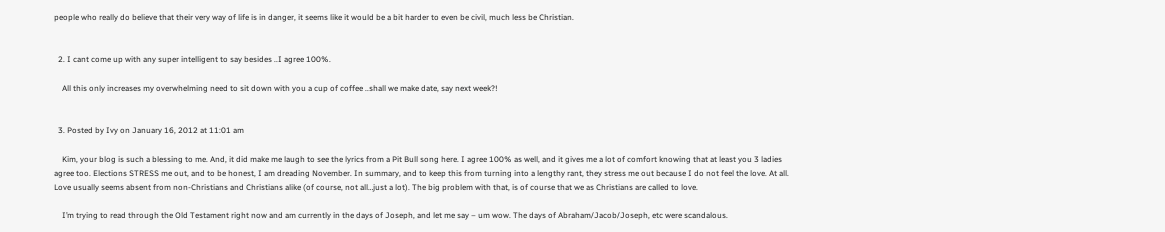people who really do believe that their very way of life is in danger, it seems like it would be a bit harder to even be civil, much less be Christian.


  2. I cant come up with any super intelligent to say besides ..I agree 100%.

    All this only increases my overwhelming need to sit down with you a cup of coffee ..shall we make date, say next week?!


  3. Posted by Ivy on January 16, 2012 at 11:01 am

    Kim, your blog is such a blessing to me. And, it did make me laugh to see the lyrics from a Pit Bull song here. I agree 100% as well, and it gives me a lot of comfort knowing that at least you 3 ladies agree too. Elections STRESS me out, and to be honest, I am dreading November. In summary, and to keep this from turning into a lengthy rant, they stress me out because I do not feel the love. At all. Love usually seems absent from non-Christians and Christians alike (of course, not all…just a lot). The big problem with that, is of course that we as Christians are called to love.

    I’m trying to read through the Old Testament right now and am currently in the days of Joseph, and let me say – um wow. The days of Abraham/Jacob/Joseph, etc were scandalous.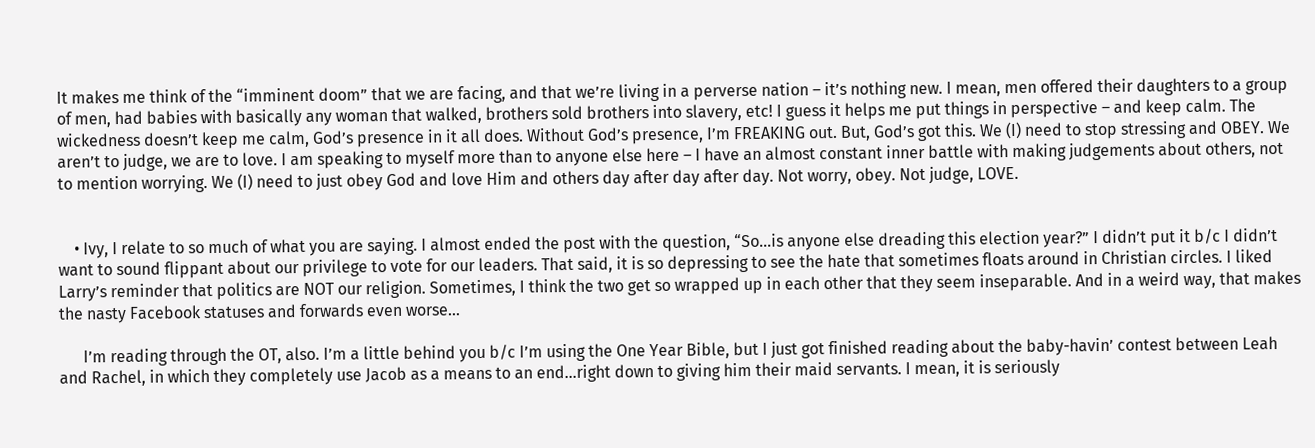It makes me think of the “imminent doom” that we are facing, and that we’re living in a perverse nation – it’s nothing new. I mean, men offered their daughters to a group of men, had babies with basically any woman that walked, brothers sold brothers into slavery, etc! I guess it helps me put things in perspective – and keep calm. The wickedness doesn’t keep me calm, God’s presence in it all does. Without God’s presence, I’m FREAKING out. But, God’s got this. We (I) need to stop stressing and OBEY. We aren’t to judge, we are to love. I am speaking to myself more than to anyone else here – I have an almost constant inner battle with making judgements about others, not to mention worrying. We (I) need to just obey God and love Him and others day after day after day. Not worry, obey. Not judge, LOVE.


    • Ivy, I relate to so much of what you are saying. I almost ended the post with the question, “So…is anyone else dreading this election year?” I didn’t put it b/c I didn’t want to sound flippant about our privilege to vote for our leaders. That said, it is so depressing to see the hate that sometimes floats around in Christian circles. I liked Larry’s reminder that politics are NOT our religion. Sometimes, I think the two get so wrapped up in each other that they seem inseparable. And in a weird way, that makes the nasty Facebook statuses and forwards even worse…

      I’m reading through the OT, also. I’m a little behind you b/c I’m using the One Year Bible, but I just got finished reading about the baby-havin’ contest between Leah and Rachel, in which they completely use Jacob as a means to an end…right down to giving him their maid servants. I mean, it is seriously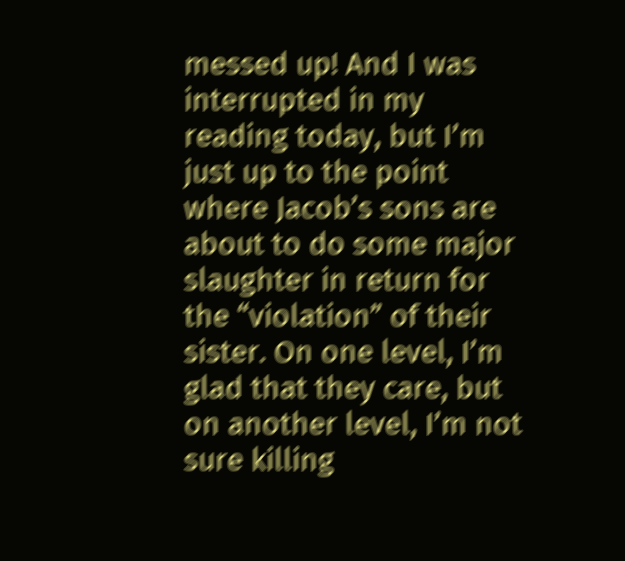messed up! And I was interrupted in my reading today, but I’m just up to the point where Jacob’s sons are about to do some major slaughter in return for the “violation” of their sister. On one level, I’m glad that they care, but on another level, I’m not sure killing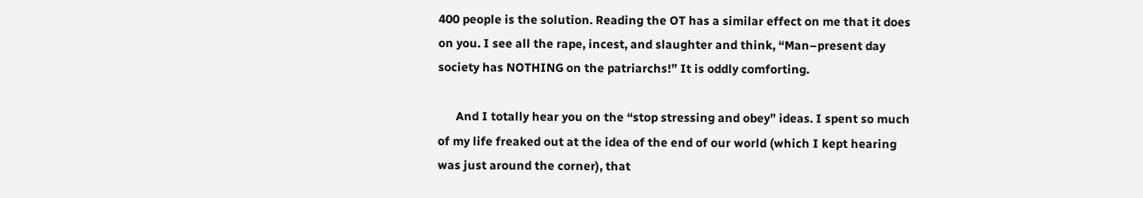400 people is the solution. Reading the OT has a similar effect on me that it does on you. I see all the rape, incest, and slaughter and think, “Man–present day society has NOTHING on the patriarchs!” It is oddly comforting.

      And I totally hear you on the “stop stressing and obey” ideas. I spent so much of my life freaked out at the idea of the end of our world (which I kept hearing was just around the corner), that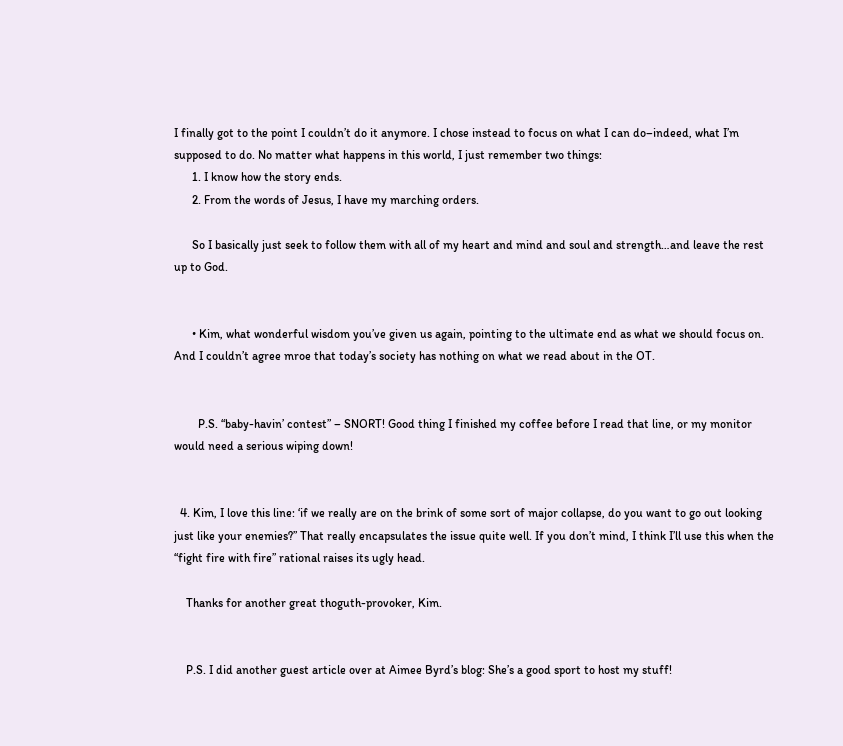I finally got to the point I couldn’t do it anymore. I chose instead to focus on what I can do–indeed, what I’m supposed to do. No matter what happens in this world, I just remember two things:
      1. I know how the story ends.
      2. From the words of Jesus, I have my marching orders.

      So I basically just seek to follow them with all of my heart and mind and soul and strength…and leave the rest up to God.


      • Kim, what wonderful wisdom you’ve given us again, pointing to the ultimate end as what we should focus on. And I couldn’t agree mroe that today’s society has nothing on what we read about in the OT.


        P.S. “baby-havin’ contest” – SNORT! Good thing I finished my coffee before I read that line, or my monitor would need a serious wiping down!


  4. Kim, I love this line: ‘if we really are on the brink of some sort of major collapse, do you want to go out looking just like your enemies?” That really encapsulates the issue quite well. If you don’t mind, I think I’ll use this when the “fight fire with fire” rational raises its ugly head.

    Thanks for another great thoguth-provoker, Kim.


    P.S. I did another guest article over at Aimee Byrd’s blog: She’s a good sport to host my stuff!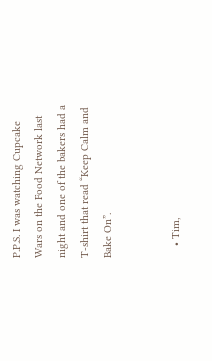P.P.S. I was watching Cupcake Wars on the Food Network last night and one of the bakers had a T-shirt that read “Keep Calm and Bake On”.


    • Tim,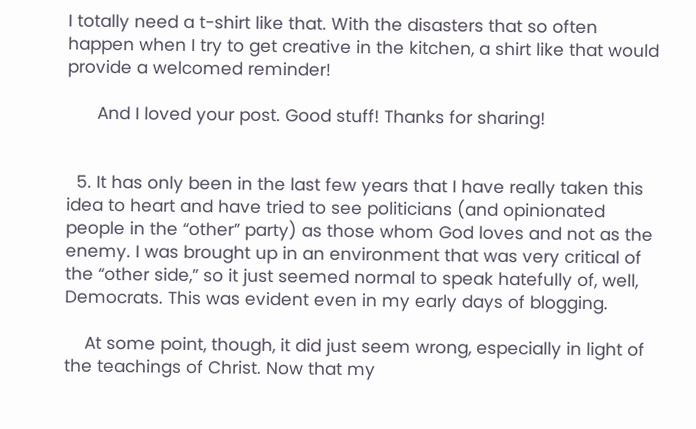I totally need a t-shirt like that. With the disasters that so often happen when I try to get creative in the kitchen, a shirt like that would provide a welcomed reminder!

      And I loved your post. Good stuff! Thanks for sharing!


  5. It has only been in the last few years that I have really taken this idea to heart and have tried to see politicians (and opinionated people in the “other” party) as those whom God loves and not as the enemy. I was brought up in an environment that was very critical of the “other side,” so it just seemed normal to speak hatefully of, well, Democrats. This was evident even in my early days of blogging.

    At some point, though, it did just seem wrong, especially in light of the teachings of Christ. Now that my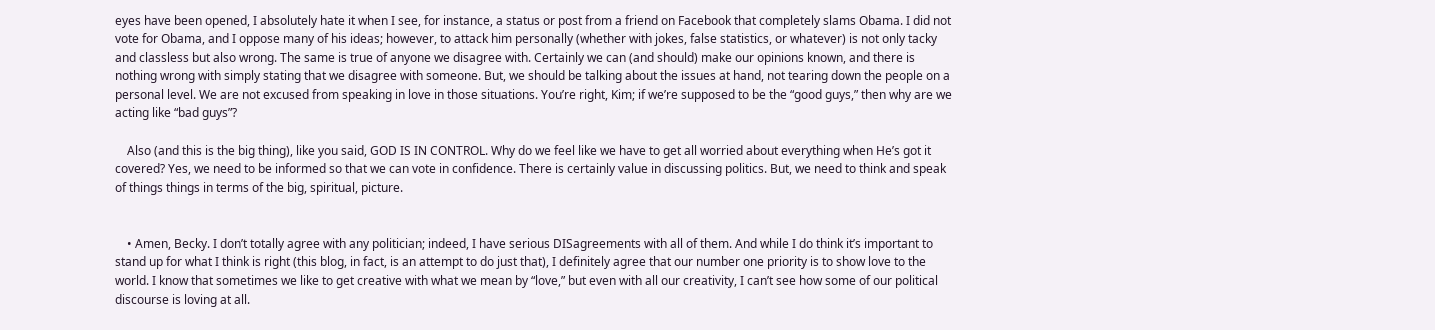eyes have been opened, I absolutely hate it when I see, for instance, a status or post from a friend on Facebook that completely slams Obama. I did not vote for Obama, and I oppose many of his ideas; however, to attack him personally (whether with jokes, false statistics, or whatever) is not only tacky and classless but also wrong. The same is true of anyone we disagree with. Certainly we can (and should) make our opinions known, and there is nothing wrong with simply stating that we disagree with someone. But, we should be talking about the issues at hand, not tearing down the people on a personal level. We are not excused from speaking in love in those situations. You’re right, Kim; if we’re supposed to be the “good guys,” then why are we acting like “bad guys”?

    Also (and this is the big thing), like you said, GOD IS IN CONTROL. Why do we feel like we have to get all worried about everything when He’s got it covered? Yes, we need to be informed so that we can vote in confidence. There is certainly value in discussing politics. But, we need to think and speak of things things in terms of the big, spiritual, picture.


    • Amen, Becky. I don’t totally agree with any politician; indeed, I have serious DISagreements with all of them. And while I do think it’s important to stand up for what I think is right (this blog, in fact, is an attempt to do just that), I definitely agree that our number one priority is to show love to the world. I know that sometimes we like to get creative with what we mean by “love,” but even with all our creativity, I can’t see how some of our political discourse is loving at all.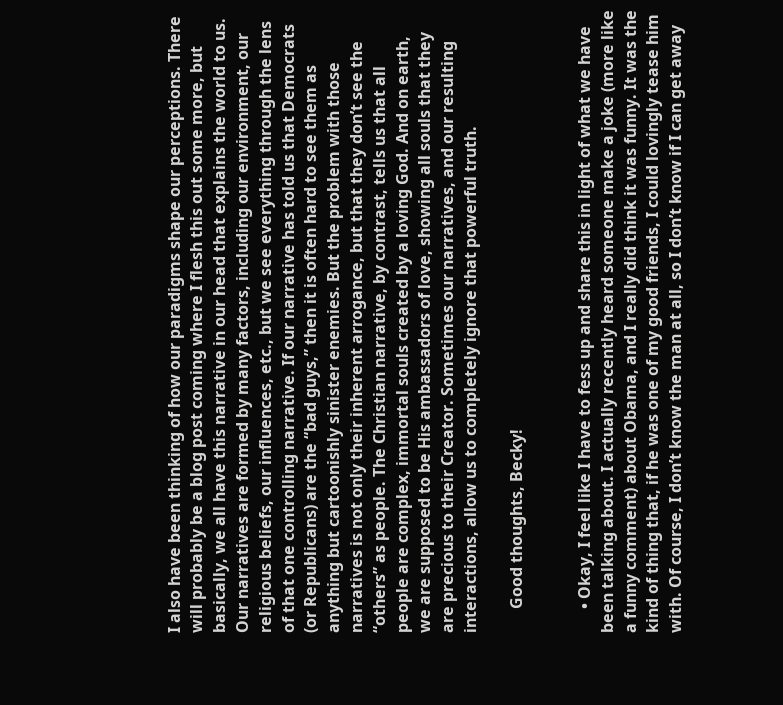I also have been thinking of how our paradigms shape our perceptions. There will probably be a blog post coming where I flesh this out some more, but basically, we all have this narrative in our head that explains the world to us. Our narratives are formed by many factors, including our environment, our religious beliefs, our influences, etc., but we see everything through the lens of that one controlling narrative. If our narrative has told us that Democrats (or Republicans) are the “bad guys,” then it is often hard to see them as anything but cartoonishly sinister enemies. But the problem with those narratives is not only their inherent arrogance, but that they don’t see the “others” as people. The Christian narrative, by contrast, tells us that all people are complex, immortal souls created by a loving God. And on earth, we are supposed to be His ambassadors of love, showing all souls that they are precious to their Creator. Sometimes our narratives, and our resulting interactions, allow us to completely ignore that powerful truth.

      Good thoughts, Becky!


      • Okay, I feel like I have to fess up and share this in light of what we have been talking about. I actually recently heard someone make a joke (more like a funny comment) about Obama, and I really did think it was funny. It was the kind of thing that, if he was one of my good friends, I could lovingly tease him with. Of course, I don’t know the man at all, so I don’t know if I can get away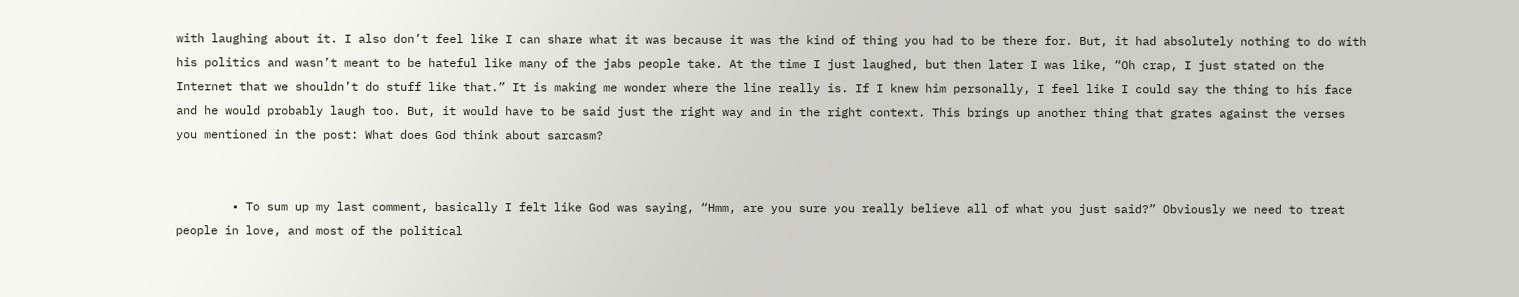with laughing about it. I also don’t feel like I can share what it was because it was the kind of thing you had to be there for. But, it had absolutely nothing to do with his politics and wasn’t meant to be hateful like many of the jabs people take. At the time I just laughed, but then later I was like, “Oh crap, I just stated on the Internet that we shouldn’t do stuff like that.” It is making me wonder where the line really is. If I knew him personally, I feel like I could say the thing to his face and he would probably laugh too. But, it would have to be said just the right way and in the right context. This brings up another thing that grates against the verses you mentioned in the post: What does God think about sarcasm?


        • To sum up my last comment, basically I felt like God was saying, “Hmm, are you sure you really believe all of what you just said?” Obviously we need to treat people in love, and most of the political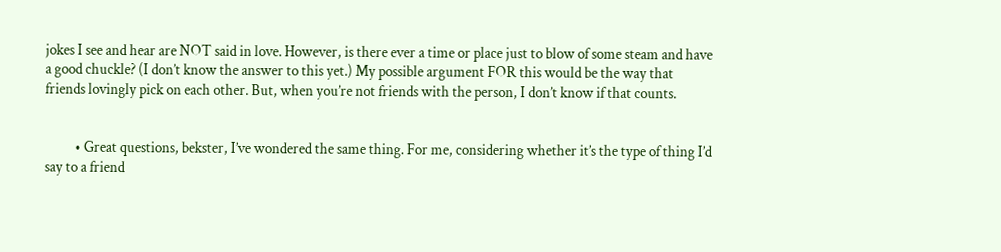jokes I see and hear are NOT said in love. However, is there ever a time or place just to blow of some steam and have a good chuckle? (I don’t know the answer to this yet.) My possible argument FOR this would be the way that friends lovingly pick on each other. But, when you’re not friends with the person, I don’t know if that counts.


          • Great questions, bekster, I’ve wondered the same thing. For me, considering whether it’s the type of thing I’d say to a friend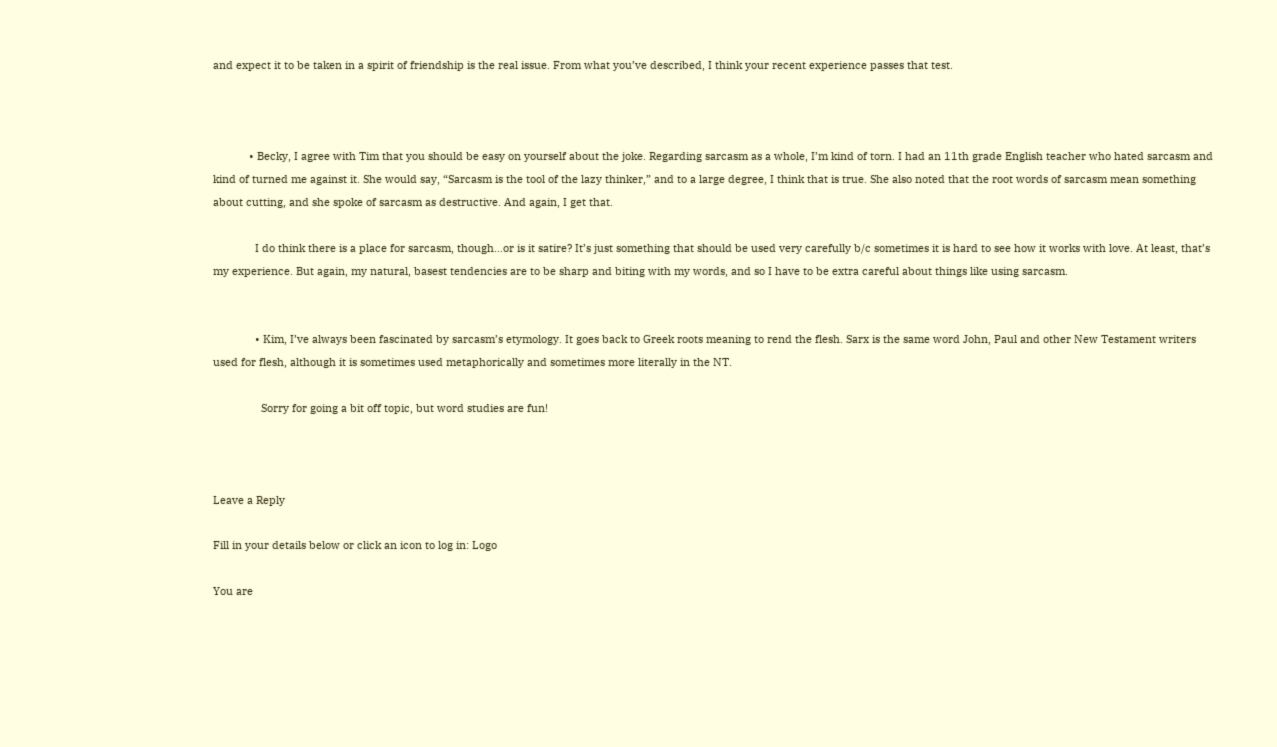and expect it to be taken in a spirit of friendship is the real issue. From what you’ve described, I think your recent experience passes that test.



            • Becky, I agree with Tim that you should be easy on yourself about the joke. Regarding sarcasm as a whole, I’m kind of torn. I had an 11th grade English teacher who hated sarcasm and kind of turned me against it. She would say, “Sarcasm is the tool of the lazy thinker,” and to a large degree, I think that is true. She also noted that the root words of sarcasm mean something about cutting, and she spoke of sarcasm as destructive. And again, I get that.

              I do think there is a place for sarcasm, though…or is it satire? It’s just something that should be used very carefully b/c sometimes it is hard to see how it works with love. At least, that’s my experience. But again, my natural, basest tendencies are to be sharp and biting with my words, and so I have to be extra careful about things like using sarcasm.


              • Kim, I’ve always been fascinated by sarcasm’s etymology. It goes back to Greek roots meaning to rend the flesh. Sarx is the same word John, Paul and other New Testament writers used for flesh, although it is sometimes used metaphorically and sometimes more literally in the NT.

                Sorry for going a bit off topic, but word studies are fun!



Leave a Reply

Fill in your details below or click an icon to log in: Logo

You are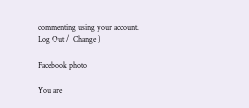commenting using your account. Log Out /  Change )

Facebook photo

You are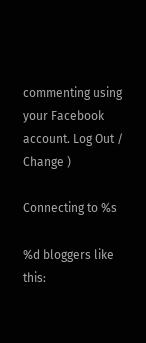commenting using your Facebook account. Log Out /  Change )

Connecting to %s

%d bloggers like this: